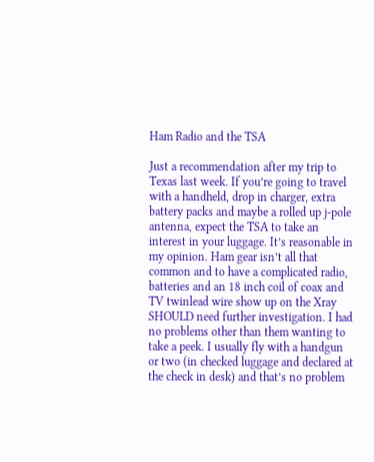Ham Radio and the TSA

Just a recommendation after my trip to Texas last week. If you’re going to travel with a handheld, drop in charger, extra battery packs and maybe a rolled up j-pole antenna, expect the TSA to take an interest in your luggage. It’s reasonable in my opinion. Ham gear isn’t all that common and to have a complicated radio, batteries and an 18 inch coil of coax and TV twinlead wire show up on the Xray SHOULD need further investigation. I had no problems other than them wanting to take a peek. I usually fly with a handgun or two (in checked luggage and declared at the check in desk) and that’s no problem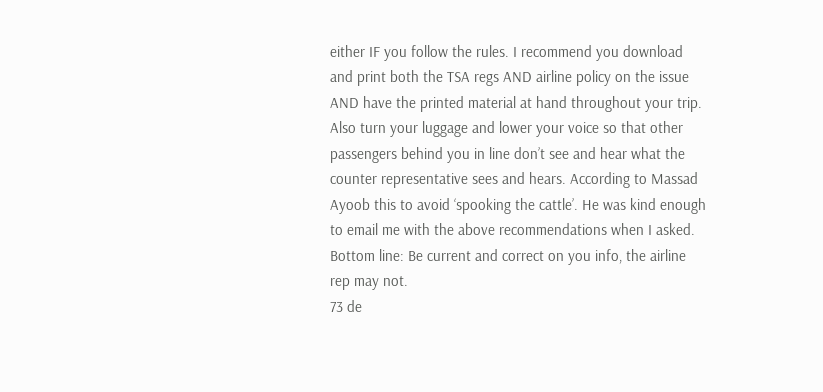either IF you follow the rules. I recommend you download and print both the TSA regs AND airline policy on the issue AND have the printed material at hand throughout your trip. Also turn your luggage and lower your voice so that other passengers behind you in line don’t see and hear what the counter representative sees and hears. According to Massad Ayoob this to avoid ‘spooking the cattle’. He was kind enough to email me with the above recommendations when I asked. Bottom line: Be current and correct on you info, the airline rep may not.
73 de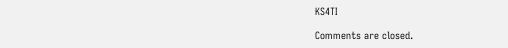KS4TI

Comments are closed.